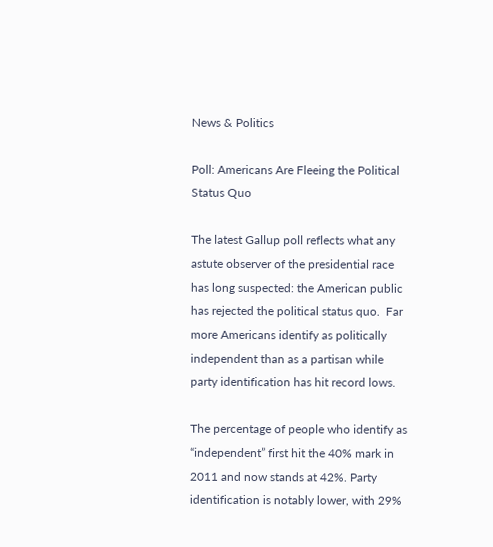News & Politics

Poll: Americans Are Fleeing the Political Status Quo

The latest Gallup poll reflects what any astute observer of the presidential race has long suspected: the American public has rejected the political status quo.  Far more Americans identify as politically independent than as a partisan while party identification has hit record lows.

The percentage of people who identify as “independent” first hit the 40% mark in 2011 and now stands at 42%. Party identification is notably lower, with 29%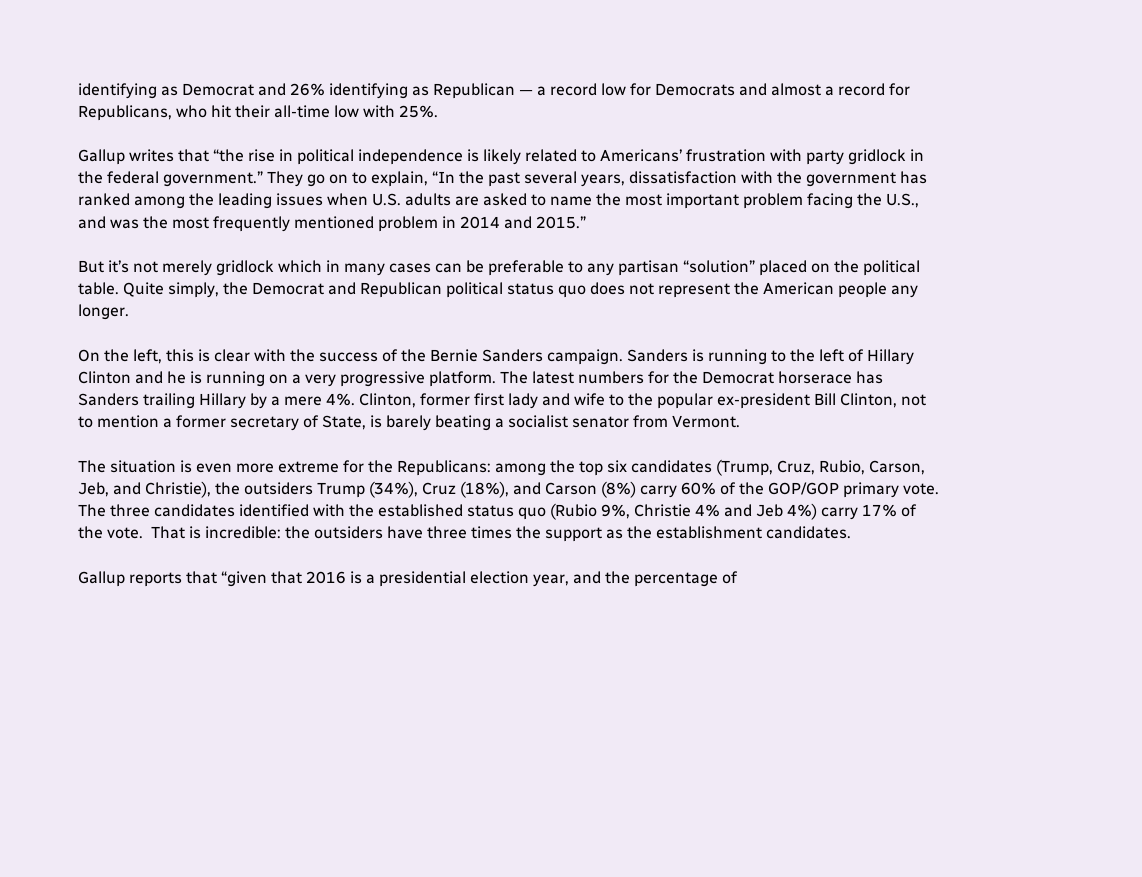identifying as Democrat and 26% identifying as Republican — a record low for Democrats and almost a record for Republicans, who hit their all-time low with 25%.

Gallup writes that “the rise in political independence is likely related to Americans’ frustration with party gridlock in the federal government.” They go on to explain, “In the past several years, dissatisfaction with the government has ranked among the leading issues when U.S. adults are asked to name the most important problem facing the U.S., and was the most frequently mentioned problem in 2014 and 2015.”

But it’s not merely gridlock which in many cases can be preferable to any partisan “solution” placed on the political table. Quite simply, the Democrat and Republican political status quo does not represent the American people any longer.

On the left, this is clear with the success of the Bernie Sanders campaign. Sanders is running to the left of Hillary Clinton and he is running on a very progressive platform. The latest numbers for the Democrat horserace has Sanders trailing Hillary by a mere 4%. Clinton, former first lady and wife to the popular ex-president Bill Clinton, not to mention a former secretary of State, is barely beating a socialist senator from Vermont.

The situation is even more extreme for the Republicans: among the top six candidates (Trump, Cruz, Rubio, Carson, Jeb, and Christie), the outsiders Trump (34%), Cruz (18%), and Carson (8%) carry 60% of the GOP/GOP primary vote. The three candidates identified with the established status quo (Rubio 9%, Christie 4% and Jeb 4%) carry 17% of the vote.  That is incredible: the outsiders have three times the support as the establishment candidates.

Gallup reports that “given that 2016 is a presidential election year, and the percentage of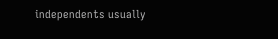independents usually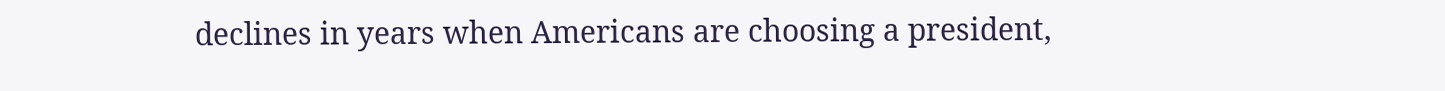declines in years when Americans are choosing a president,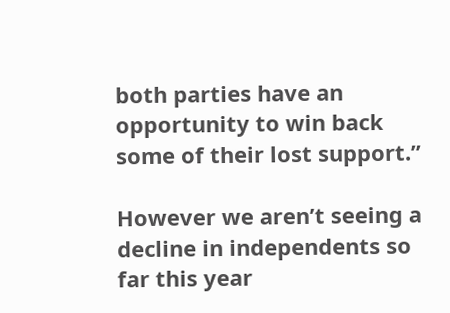both parties have an opportunity to win back some of their lost support.”

However we aren’t seeing a decline in independents so far this year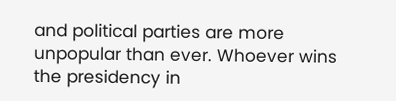and political parties are more unpopular than ever. Whoever wins the presidency in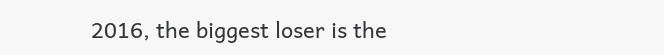2016, the biggest loser is the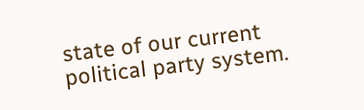state of our current political party system.